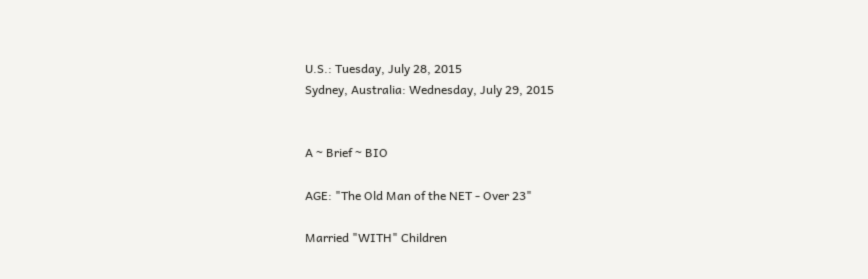U.S.: Tuesday, July 28, 2015
Sydney, Australia: Wednesday, July 29, 2015


A ~ Brief ~ BIO

AGE: "The Old Man of the NET - Over 23"

Married "WITH" Children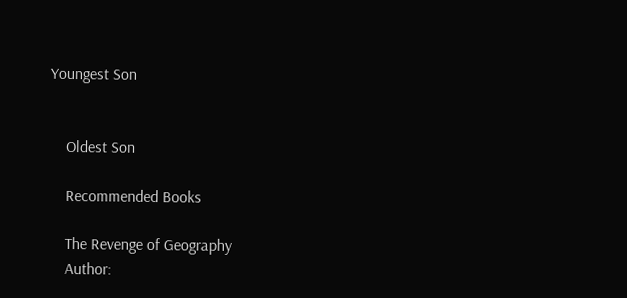Youngest Son


    Oldest Son

    Recommended Books

    The Revenge of Geography
    Author: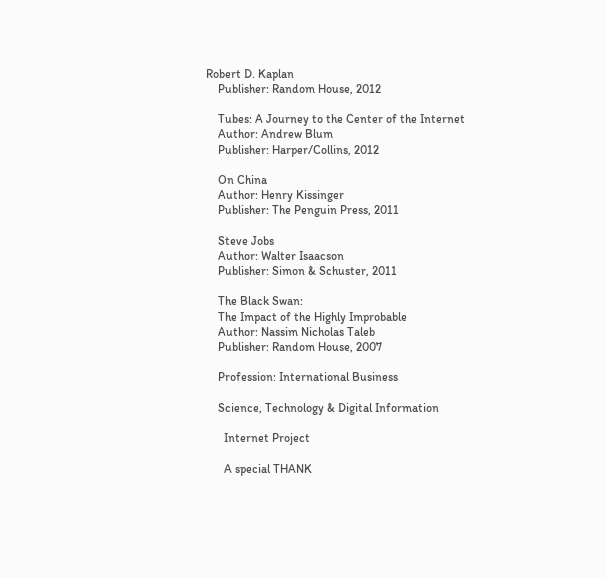Robert D. Kaplan
    Publisher: Random House, 2012

    Tubes: A Journey to the Center of the Internet
    Author: Andrew Blum
    Publisher: Harper/Collins, 2012

    On China
    Author: Henry Kissinger
    Publisher: The Penguin Press, 2011

    Steve Jobs
    Author: Walter Isaacson
    Publisher: Simon & Schuster, 2011

    The Black Swan:
    The Impact of the Highly Improbable
    Author: Nassim Nicholas Taleb
    Publisher: Random House, 2007

    Profession: International Business

    Science, Technology & Digital Information

      Internet Project

      A special THANK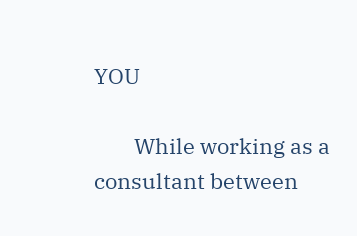YOU

        While working as a consultant between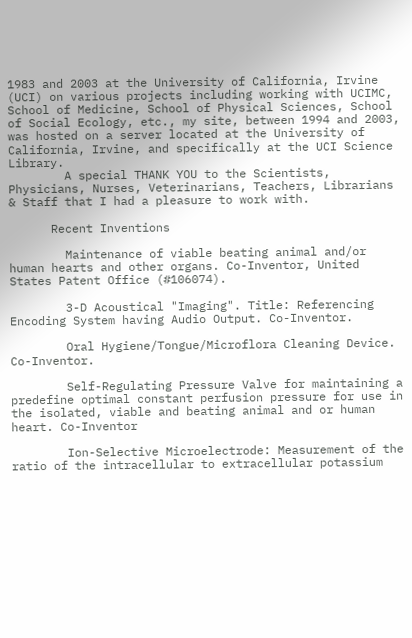1983 and 2003 at the University of California, Irvine (UCI) on various projects including working with UCIMC, School of Medicine, School of Physical Sciences, School of Social Ecology, etc., my site, between 1994 and 2003, was hosted on a server located at the University of California, Irvine, and specifically at the UCI Science Library.
        A special THANK YOU to the Scientists, Physicians, Nurses, Veterinarians, Teachers, Librarians & Staff that I had a pleasure to work with.

      Recent Inventions

        Maintenance of viable beating animal and/or human hearts and other organs. Co-Inventor, United States Patent Office (#106074).

        3-D Acoustical "Imaging". Title: Referencing Encoding System having Audio Output. Co-Inventor.

        Oral Hygiene/Tongue/Microflora Cleaning Device. Co-Inventor.

        Self-Regulating Pressure Valve for maintaining a predefine optimal constant perfusion pressure for use in the isolated, viable and beating animal and or human heart. Co-Inventor

        Ion-Selective Microelectrode: Measurement of the ratio of the intracellular to extracellular potassium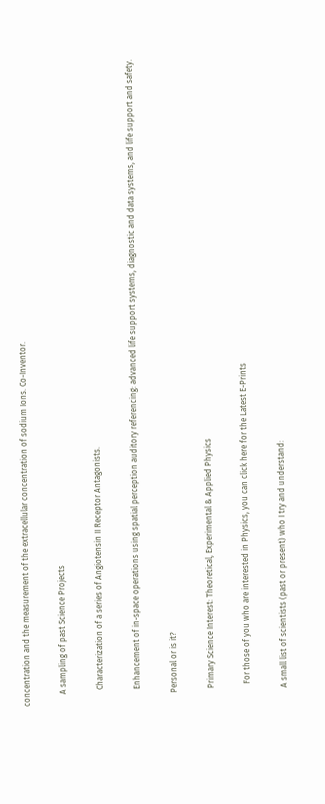concentration and the measurement of the extracellular concentration of sodium Ions. Co-Inventor.

      A sampling of past Science Projects

        Characterization of a series of Angiotensin II Receptor Antagonists.

        Enhancement of in-space operations using spatial perception auditory referencing: advanced life support systems, diagnostic and data systems, and life support and safety.

      Personal or is it?

        Primary Science Interest: Theoretical, Experimental & Applied Physics

          For those of you who are interested in Physics, you can click here for the Latest E-Prints

        A small list of scientists (past or present) who I try and understand: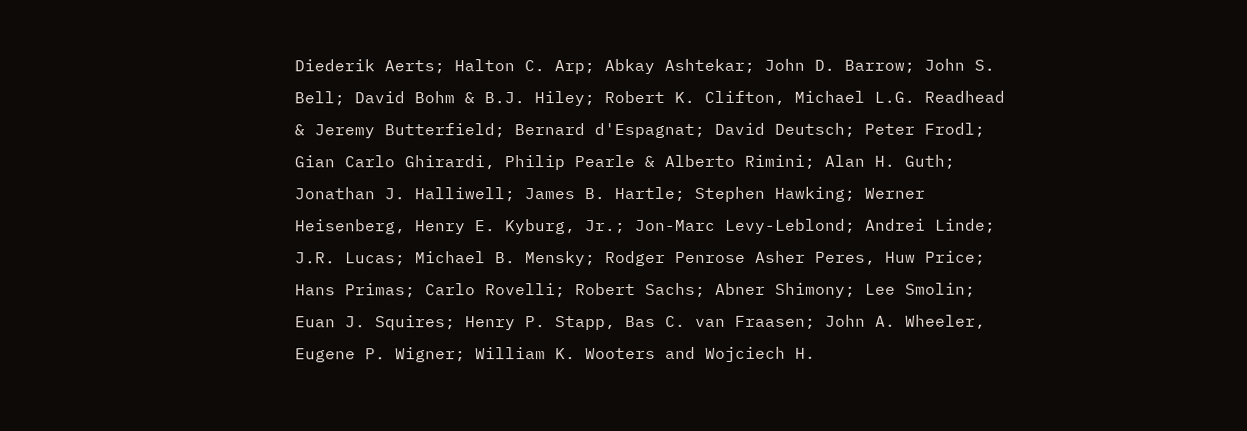Diederik Aerts; Halton C. Arp; Abkay Ashtekar; John D. Barrow; John S. Bell; David Bohm & B.J. Hiley; Robert K. Clifton, Michael L.G. Readhead & Jeremy Butterfield; Bernard d'Espagnat; David Deutsch; Peter Frodl; Gian Carlo Ghirardi, Philip Pearle & Alberto Rimini; Alan H. Guth; Jonathan J. Halliwell; James B. Hartle; Stephen Hawking; Werner Heisenberg, Henry E. Kyburg, Jr.; Jon-Marc Levy-Leblond; Andrei Linde; J.R. Lucas; Michael B. Mensky; Rodger Penrose Asher Peres, Huw Price; Hans Primas; Carlo Rovelli; Robert Sachs; Abner Shimony; Lee Smolin; Euan J. Squires; Henry P. Stapp, Bas C. van Fraasen; John A. Wheeler, Eugene P. Wigner; William K. Wooters and Wojciech H.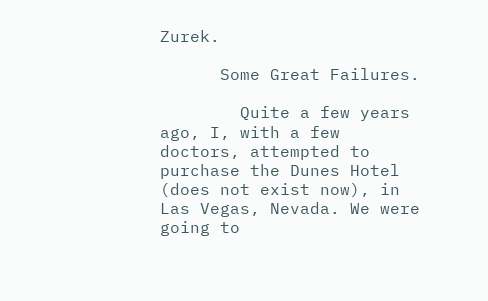Zurek.

      Some Great Failures.

        Quite a few years ago, I, with a few doctors, attempted to purchase the Dunes Hotel (does not exist now), in Las Vegas, Nevada. We were going to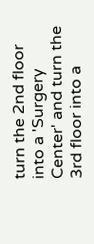turn the 2nd floor into a 'Surgery Center' and turn the 3rd floor into a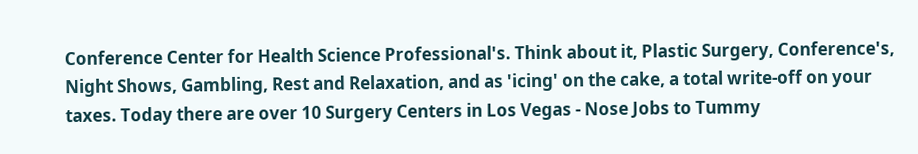Conference Center for Health Science Professional's. Think about it, Plastic Surgery, Conference's, Night Shows, Gambling, Rest and Relaxation, and as 'icing' on the cake, a total write-off on your taxes. Today there are over 10 Surgery Centers in Los Vegas - Nose Jobs to Tummy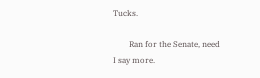Tucks.

        Ran for the Senate, need I say more.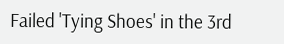Failed 'Tying Shoes' in the 3rd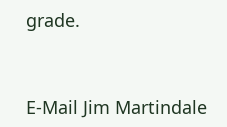grade.


E-Mail Jim Martindale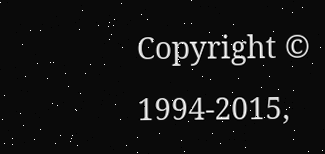Copyright © 1994-2015,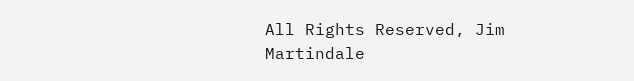All Rights Reserved, Jim Martindale